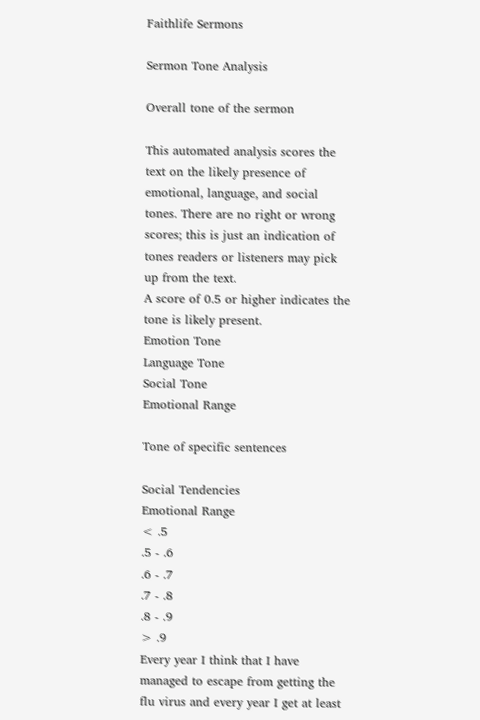Faithlife Sermons

Sermon Tone Analysis

Overall tone of the sermon

This automated analysis scores the text on the likely presence of emotional, language, and social tones. There are no right or wrong scores; this is just an indication of tones readers or listeners may pick up from the text.
A score of 0.5 or higher indicates the tone is likely present.
Emotion Tone
Language Tone
Social Tone
Emotional Range

Tone of specific sentences

Social Tendencies
Emotional Range
< .5
.5 - .6
.6 - .7
.7 - .8
.8 - .9
> .9
Every year I think that I have managed to escape from getting the flu virus and every year I get at least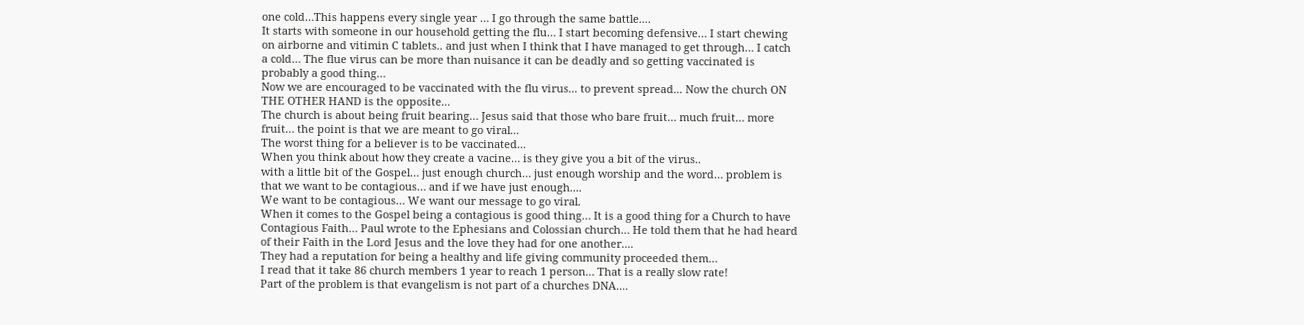one cold…This happens every single year … I go through the same battle....
It starts with someone in our household getting the flu… I start becoming defensive… I start chewing on airborne and vitimin C tablets.. and just when I think that I have managed to get through… I catch a cold… The flue virus can be more than nuisance it can be deadly and so getting vaccinated is probably a good thing…
Now we are encouraged to be vaccinated with the flu virus... to prevent spread... Now the church ON THE OTHER HAND is the opposite...
The church is about being fruit bearing… Jesus said that those who bare fruit… much fruit… more fruit… the point is that we are meant to go viral...
The worst thing for a believer is to be vaccinated...
When you think about how they create a vacine… is they give you a bit of the virus..
with a little bit of the Gospel… just enough church… just enough worship and the word… problem is that we want to be contagious… and if we have just enough....
We want to be contagious… We want our message to go viral.
When it comes to the Gospel being a contagious is good thing… It is a good thing for a Church to have Contagious Faith… Paul wrote to the Ephesians and Colossian church… He told them that he had heard of their Faith in the Lord Jesus and the love they had for one another....
They had a reputation for being a healthy and life giving community proceeded them…
I read that it take 86 church members 1 year to reach 1 person… That is a really slow rate!
Part of the problem is that evangelism is not part of a churches DNA....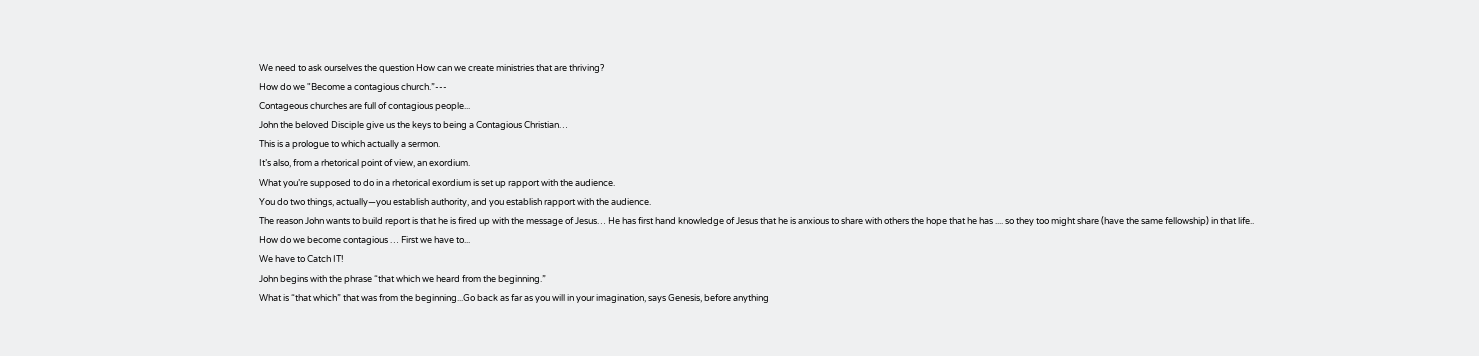We need to ask ourselves the question How can we create ministries that are thriving?
How do we "Become a contagious church.”---
Contageous churches are full of contagious people...
John the beloved Disciple give us the keys to being a Contagious Christian…
This is a prologue to which actually a sermon.
It’s also, from a rhetorical point of view, an exordium.
What you’re supposed to do in a rhetorical exordium is set up rapport with the audience.
You do two things, actually—you establish authority, and you establish rapport with the audience.
The reason John wants to build report is that he is fired up with the message of Jesus… He has first hand knowledge of Jesus that he is anxious to share with others the hope that he has .... so they too might share (have the same fellowship) in that life..
How do we become contagious … First we have to...
We have to Catch IT!
John begins with the phrase “that which we heard from the beginning.”
What is “that which” that was from the beginning...Go back as far as you will in your imagination, says Genesis, before anything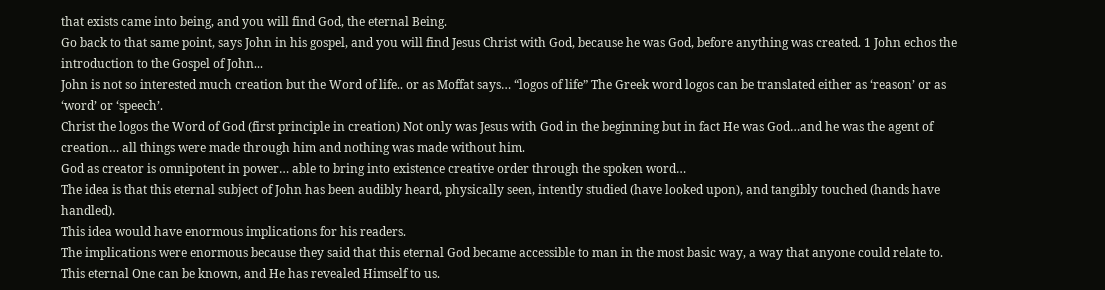that exists came into being, and you will find God, the eternal Being.
Go back to that same point, says John in his gospel, and you will find Jesus Christ with God, because he was God, before anything was created. 1 John echos the introduction to the Gospel of John...
John is not so interested much creation but the Word of life.. or as Moffat says… “logos of life” The Greek word logos can be translated either as ‘reason’ or as ‘word’ or ‘speech’.
Christ the logos the Word of God (first principle in creation) Not only was Jesus with God in the beginning but in fact He was God…and he was the agent of creation… all things were made through him and nothing was made without him.
God as creator is omnipotent in power… able to bring into existence creative order through the spoken word…
The idea is that this eternal subject of John has been audibly heard, physically seen, intently studied (have looked upon), and tangibly touched (hands have handled).
This idea would have enormous implications for his readers.
The implications were enormous because they said that this eternal God became accessible to man in the most basic way, a way that anyone could relate to.
This eternal One can be known, and He has revealed Himself to us.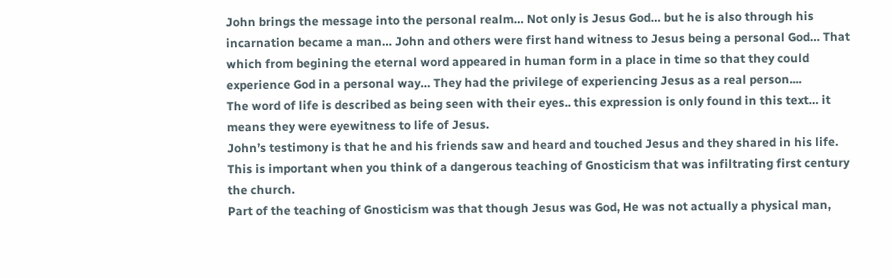John brings the message into the personal realm… Not only is Jesus God… but he is also through his incarnation became a man… John and others were first hand witness to Jesus being a personal God… That which from begining the eternal word appeared in human form in a place in time so that they could experience God in a personal way… They had the privilege of experiencing Jesus as a real person....
The word of life is described as being seen with their eyes.. this expression is only found in this text… it means they were eyewitness to life of Jesus.
John’s testimony is that he and his friends saw and heard and touched Jesus and they shared in his life.
This is important when you think of a dangerous teaching of Gnosticism that was infiltrating first century the church.
Part of the teaching of Gnosticism was that though Jesus was God, He was not actually a physical man,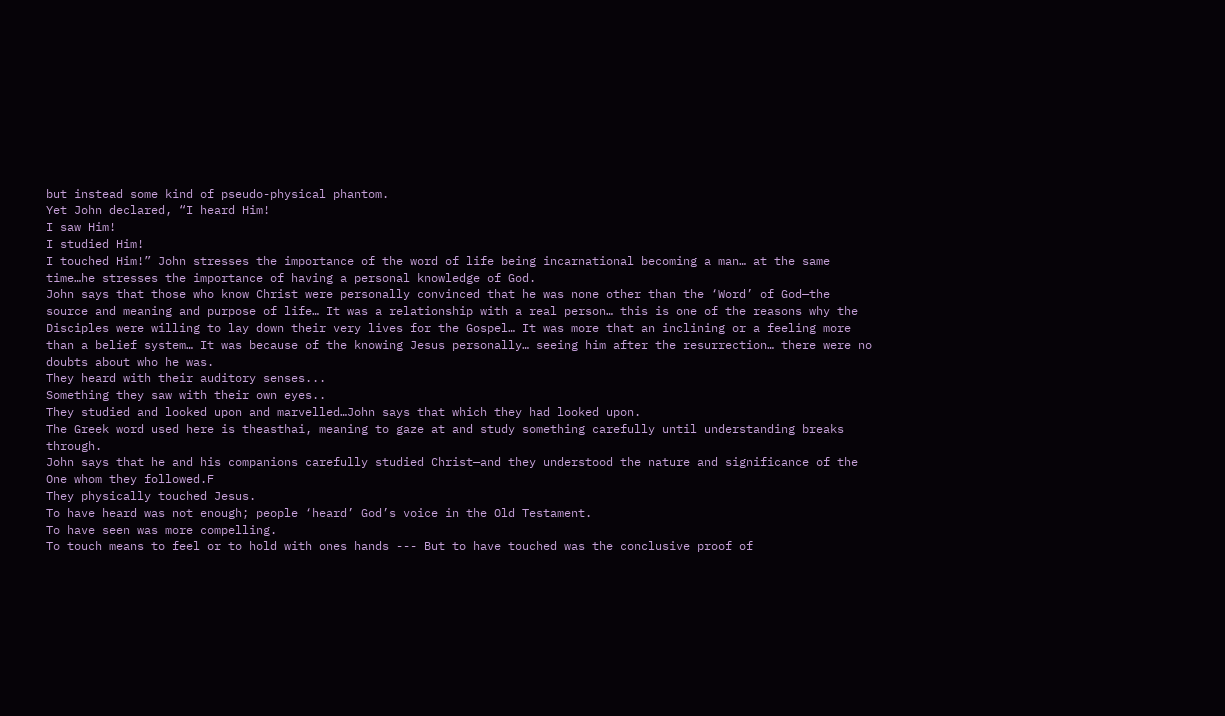but instead some kind of pseudo-physical phantom.
Yet John declared, “I heard Him!
I saw Him!
I studied Him!
I touched Him!” John stresses the importance of the word of life being incarnational becoming a man… at the same time…he stresses the importance of having a personal knowledge of God.
John says that those who know Christ were personally convinced that he was none other than the ‘Word’ of God—the source and meaning and purpose of life… It was a relationship with a real person… this is one of the reasons why the Disciples were willing to lay down their very lives for the Gospel… It was more that an inclining or a feeling more than a belief system… It was because of the knowing Jesus personally… seeing him after the resurrection… there were no doubts about who he was.
They heard with their auditory senses...
Something they saw with their own eyes..
They studied and looked upon and marvelled…John says that which they had looked upon.
The Greek word used here is theasthai, meaning to gaze at and study something carefully until understanding breaks through.
John says that he and his companions carefully studied Christ—and they understood the nature and significance of the One whom they followed.F
They physically touched Jesus.
To have heard was not enough; people ‘heard’ God’s voice in the Old Testament.
To have seen was more compelling.
To touch means to feel or to hold with ones hands --- But to have touched was the conclusive proof of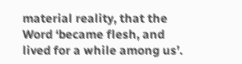material reality, that the Word ‘became flesh, and lived for a while among us’.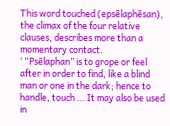This word touched (epsēlaphēsan), the climax of the four relative clauses, describes more than a momentary contact.
‘ “Psēlaphan” is to grope or feel after in order to find, like a blind man or one in the dark; hence to handle, touch … It may also be used in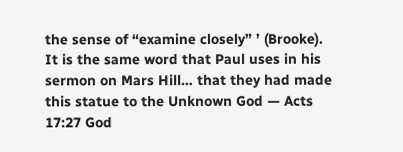the sense of “examine closely” ’ (Brooke).
It is the same word that Paul uses in his sermon on Mars Hill… that they had made this statue to the Unknown God — Acts 17:27 God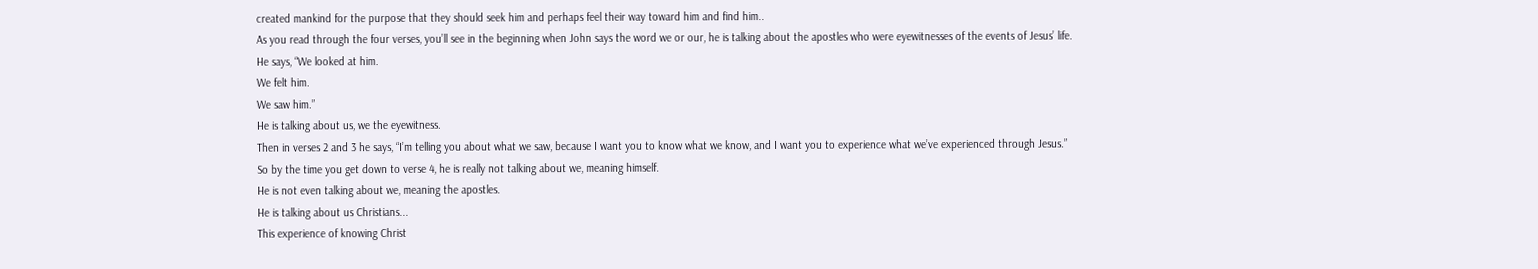created mankind for the purpose that they should seek him and perhaps feel their way toward him and find him..
As you read through the four verses, you’ll see in the beginning when John says the word we or our, he is talking about the apostles who were eyewitnesses of the events of Jesus’ life.
He says, “We looked at him.
We felt him.
We saw him.”
He is talking about us, we the eyewitness.
Then in verses 2 and 3 he says, “I’m telling you about what we saw, because I want you to know what we know, and I want you to experience what we’ve experienced through Jesus.”
So by the time you get down to verse 4, he is really not talking about we, meaning himself.
He is not even talking about we, meaning the apostles.
He is talking about us Christians...
This experience of knowing Christ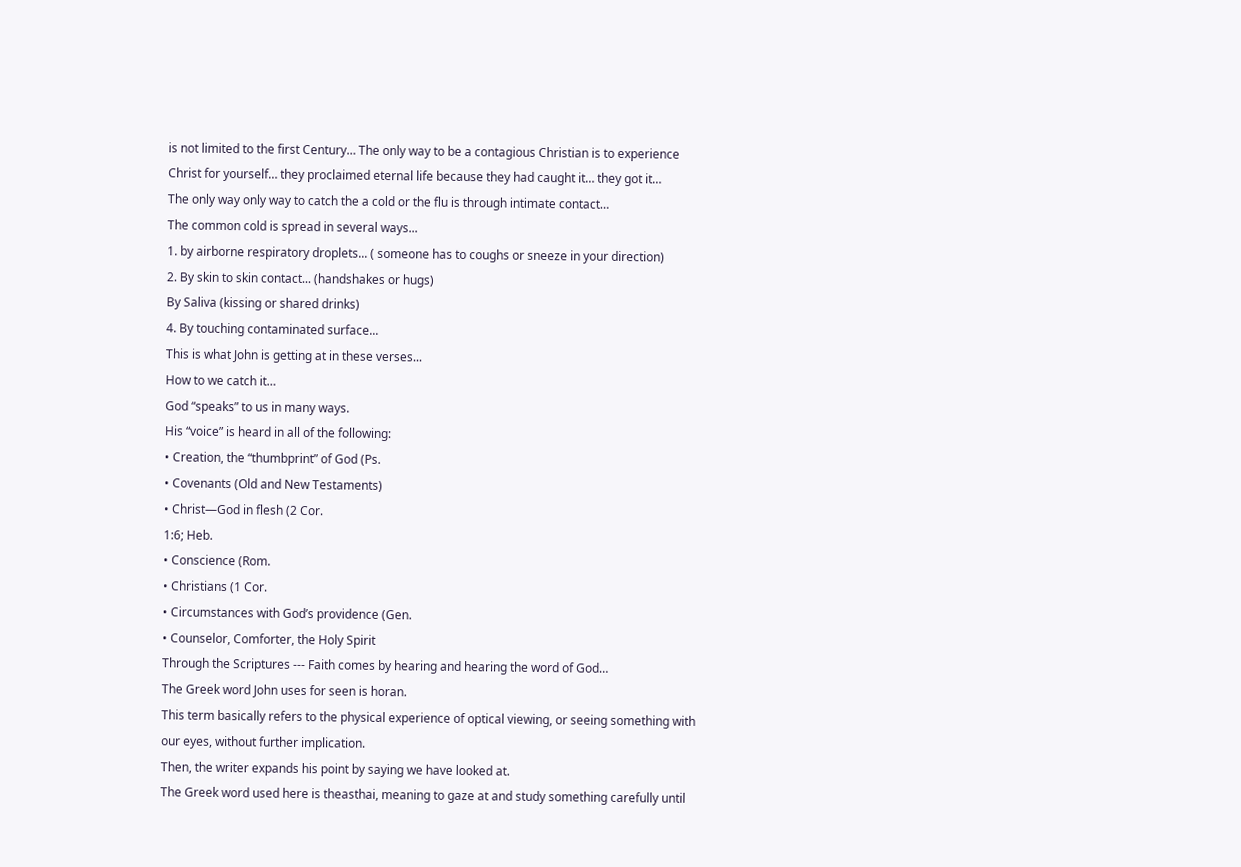is not limited to the first Century… The only way to be a contagious Christian is to experience Christ for yourself… they proclaimed eternal life because they had caught it… they got it…
The only way only way to catch the a cold or the flu is through intimate contact…
The common cold is spread in several ways...
1. by airborne respiratory droplets... ( someone has to coughs or sneeze in your direction)
2. By skin to skin contact... (handshakes or hugs)
By Saliva (kissing or shared drinks)
4. By touching contaminated surface...
This is what John is getting at in these verses...
How to we catch it…
God “speaks” to us in many ways.
His “voice” is heard in all of the following:
• Creation, the “thumbprint” of God (Ps.
• Covenants (Old and New Testaments)
• Christ—God in flesh (2 Cor.
1:6; Heb.
• Conscience (Rom.
• Christians (1 Cor.
• Circumstances with God’s providence (Gen.
• Counselor, Comforter, the Holy Spirit
Through the Scriptures --- Faith comes by hearing and hearing the word of God…
The Greek word John uses for seen is horan.
This term basically refers to the physical experience of optical viewing, or seeing something with our eyes, without further implication.
Then, the writer expands his point by saying we have looked at.
The Greek word used here is theasthai, meaning to gaze at and study something carefully until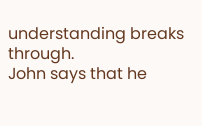understanding breaks through.
John says that he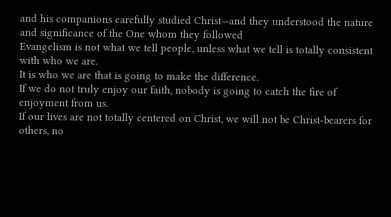and his companions carefully studied Christ—and they understood the nature and significance of the One whom they followed
Evangelism is not what we tell people, unless what we tell is totally consistent with who we are.
It is who we are that is going to make the difference.
If we do not truly enjoy our faith, nobody is going to catch the fire of enjoyment from us.
If our lives are not totally centered on Christ, we will not be Christ-bearers for others, no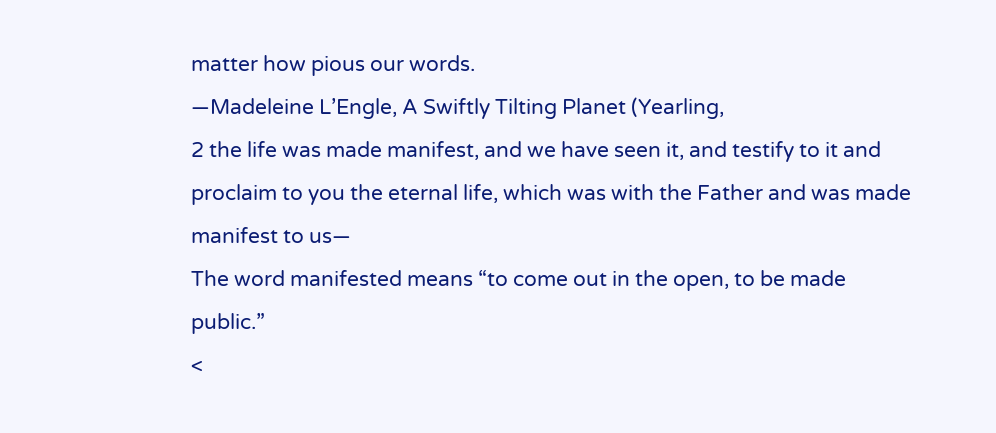matter how pious our words.
—Madeleine L’Engle, A Swiftly Tilting Planet (Yearling,
2 the life was made manifest, and we have seen it, and testify to it and proclaim to you the eternal life, which was with the Father and was made manifest to us—
The word manifested means “to come out in the open, to be made public.”
<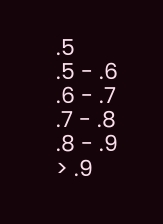.5
.5 - .6
.6 - .7
.7 - .8
.8 - .9
> .9